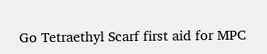Go Tetraethyl Scarf first aid for MPC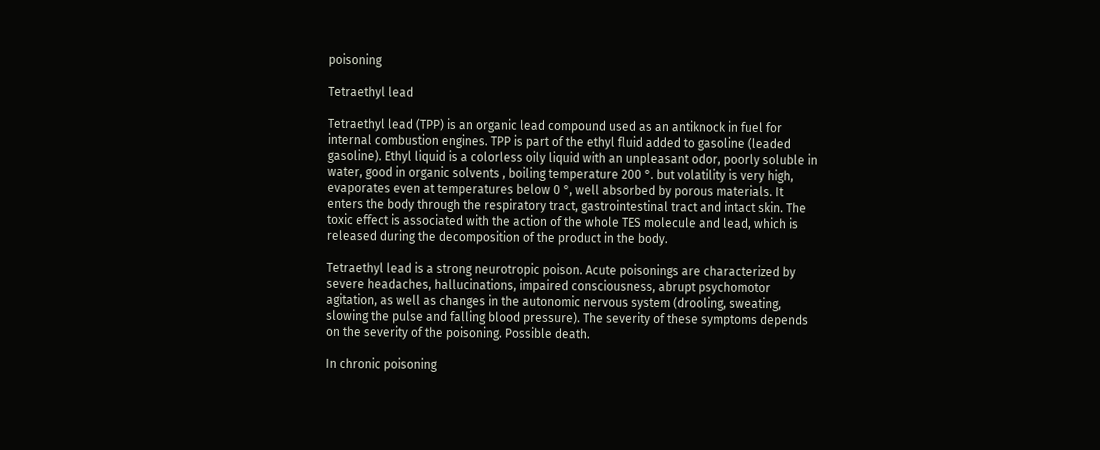poisoning

Tetraethyl lead

Tetraethyl lead (TPP) is an organic lead compound used as an antiknock in fuel for internal combustion engines. TPP is part of the ethyl fluid added to gasoline (leaded gasoline). Ethyl liquid is a colorless oily liquid with an unpleasant odor, poorly soluble in water, good in organic solvents , boiling temperature 200 °. but volatility is very high, evaporates even at temperatures below 0 °, well absorbed by porous materials. It enters the body through the respiratory tract, gastrointestinal tract and intact skin. The toxic effect is associated with the action of the whole TES molecule and lead, which is released during the decomposition of the product in the body.

Tetraethyl lead is a strong neurotropic poison. Acute poisonings are characterized by severe headaches, hallucinations, impaired consciousness, abrupt psychomotor agitation, as well as changes in the autonomic nervous system (drooling, sweating, slowing the pulse and falling blood pressure). The severity of these symptoms depends on the severity of the poisoning. Possible death.

In chronic poisoning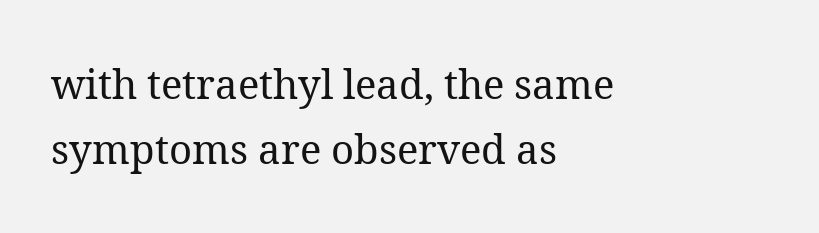with tetraethyl lead, the same symptoms are observed as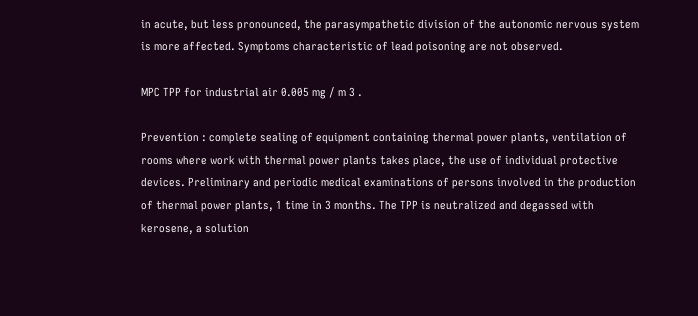in acute, but less pronounced, the parasympathetic division of the autonomic nervous system is more affected. Symptoms characteristic of lead poisoning are not observed.

MPC TPP for industrial air 0.005 mg / m 3 .

Prevention : complete sealing of equipment containing thermal power plants, ventilation of rooms where work with thermal power plants takes place, the use of individual protective devices. Preliminary and periodic medical examinations of persons involved in the production of thermal power plants, 1 time in 3 months. The TPP is neutralized and degassed with kerosene, a solution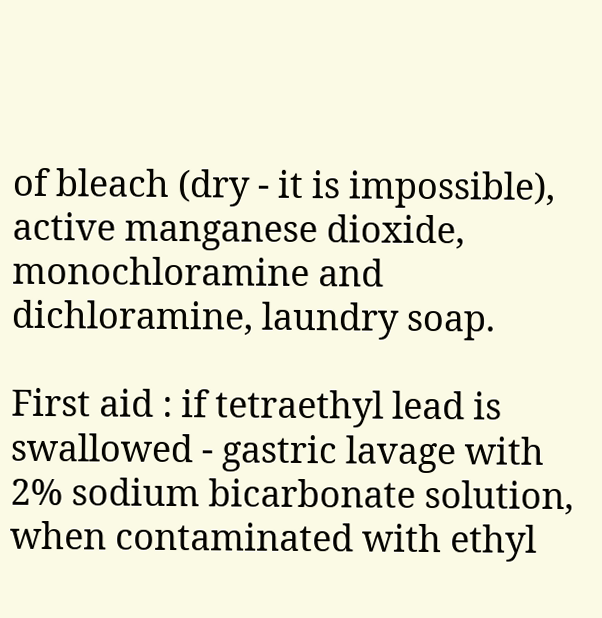of bleach (dry - it is impossible), active manganese dioxide, monochloramine and dichloramine, laundry soap.

First aid : if tetraethyl lead is swallowed - gastric lavage with 2% sodium bicarbonate solution, when contaminated with ethyl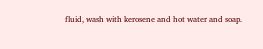fluid, wash with kerosene and hot water and soap.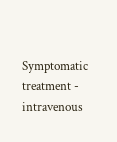Symptomatic treatment - intravenous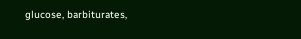glucose, barbiturates,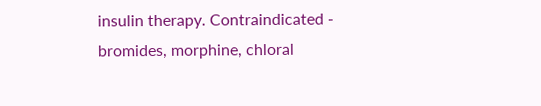insulin therapy. Contraindicated - bromides, morphine, chloral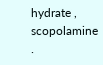hydrate , scopolamine .